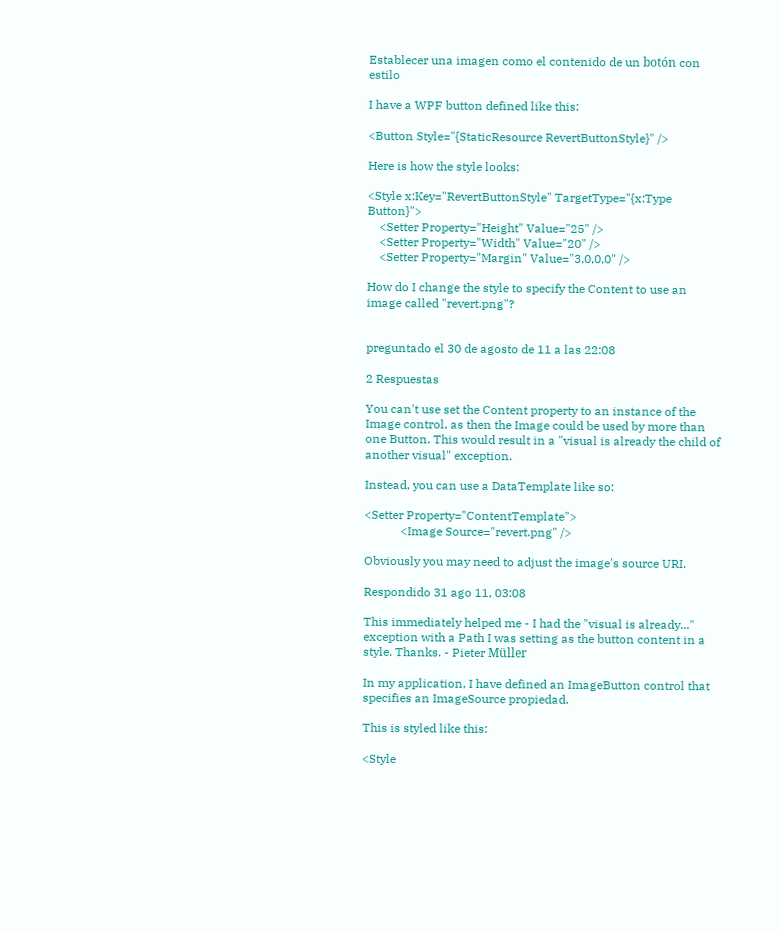Establecer una imagen como el contenido de un botón con estilo

I have a WPF button defined like this:

<Button Style="{StaticResource RevertButtonStyle}" />

Here is how the style looks:

<Style x:Key="RevertButtonStyle" TargetType="{x:Type Button}">
    <Setter Property="Height" Value="25" />
    <Setter Property="Width" Value="20" />
    <Setter Property="Margin" Value="3,0,0,0" />

How do I change the style to specify the Content to use an image called "revert.png"?


preguntado el 30 de agosto de 11 a las 22:08

2 Respuestas

You can't use set the Content property to an instance of the Image control, as then the Image could be used by more than one Button. This would result in a "visual is already the child of another visual" exception.

Instead, you can use a DataTemplate like so:

<Setter Property="ContentTemplate">
            <Image Source="revert.png" />

Obviously you may need to adjust the image's source URI.

Respondido 31 ago 11, 03:08

This immediately helped me - I had the "visual is already..." exception with a Path I was setting as the button content in a style. Thanks. - Pieter Müller

In my application, I have defined an ImageButton control that specifies an ImageSource propiedad.

This is styled like this:

<Style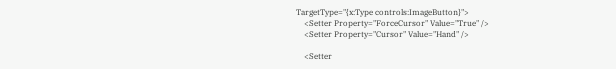TargetType="{x:Type controls:ImageButton}">
    <Setter Property="ForceCursor" Value="True" />
    <Setter Property="Cursor" Value="Hand" />

    <Setter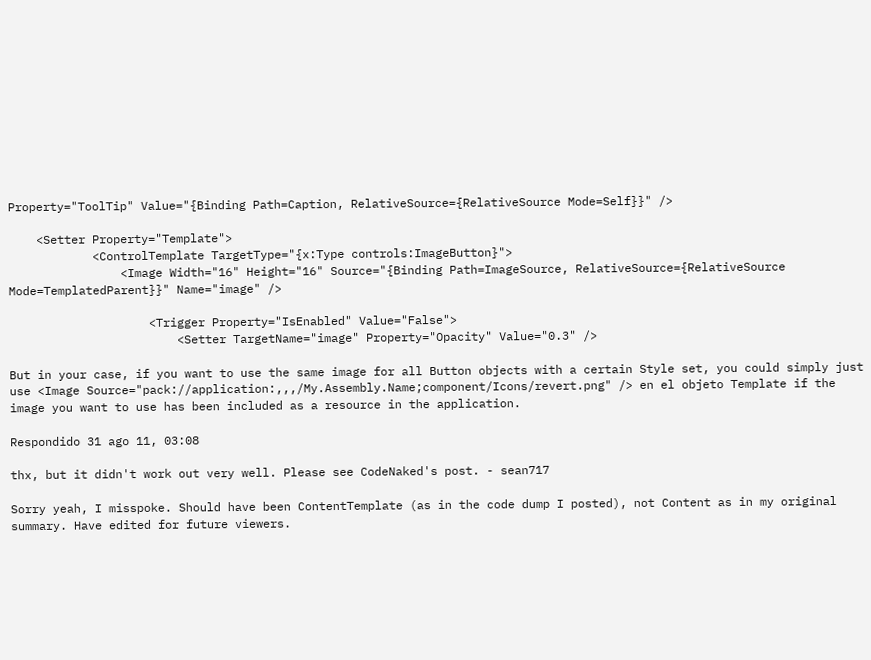Property="ToolTip" Value="{Binding Path=Caption, RelativeSource={RelativeSource Mode=Self}}" />

    <Setter Property="Template">
            <ControlTemplate TargetType="{x:Type controls:ImageButton}">
                <Image Width="16" Height="16" Source="{Binding Path=ImageSource, RelativeSource={RelativeSource Mode=TemplatedParent}}" Name="image" />

                    <Trigger Property="IsEnabled" Value="False">
                        <Setter TargetName="image" Property="Opacity" Value="0.3" />

But in your case, if you want to use the same image for all Button objects with a certain Style set, you could simply just use <Image Source="pack://application:,,,/My.Assembly.Name;component/Icons/revert.png" /> en el objeto Template if the image you want to use has been included as a resource in the application.

Respondido 31 ago 11, 03:08

thx, but it didn't work out very well. Please see CodeNaked's post. - sean717

Sorry yeah, I misspoke. Should have been ContentTemplate (as in the code dump I posted), not Content as in my original summary. Have edited for future viewers.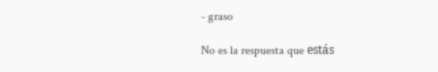- graso

No es la respuesta que estás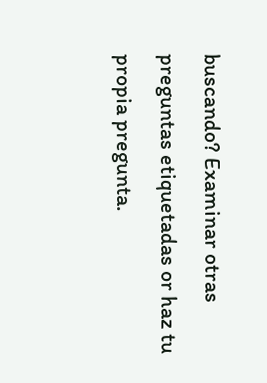buscando? Examinar otras preguntas etiquetadas or haz tu propia pregunta.